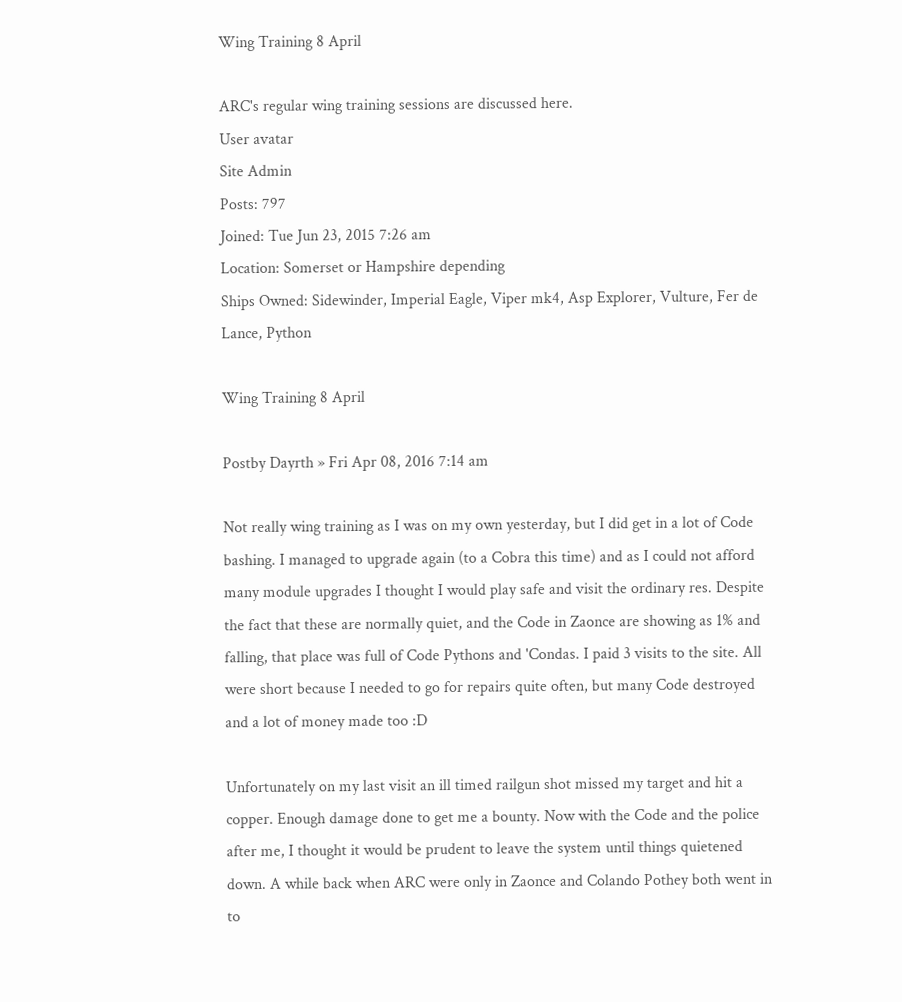Wing Training 8 April

ARC's regular wing training sessions are discussed here.
User avatar
Site Admin
Posts: 797
Joined: Tue Jun 23, 2015 7:26 am
Location: Somerset or Hampshire depending
Ships Owned: Sidewinder, Imperial Eagle, Viper mk4, Asp Explorer, Vulture, Fer de Lance, Python

Wing Training 8 April

Postby Dayrth » Fri Apr 08, 2016 7:14 am

Not really wing training as I was on my own yesterday, but I did get in a lot of Code bashing. I managed to upgrade again (to a Cobra this time) and as I could not afford many module upgrades I thought I would play safe and visit the ordinary res. Despite the fact that these are normally quiet, and the Code in Zaonce are showing as 1% and falling, that place was full of Code Pythons and 'Condas. I paid 3 visits to the site. All were short because I needed to go for repairs quite often, but many Code destroyed and a lot of money made too :D

Unfortunately on my last visit an ill timed railgun shot missed my target and hit a copper. Enough damage done to get me a bounty. Now with the Code and the police after me, I thought it would be prudent to leave the system until things quietened down. A while back when ARC were only in Zaonce and Colando Pothey both went in to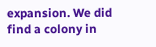expansion. We did find a colony in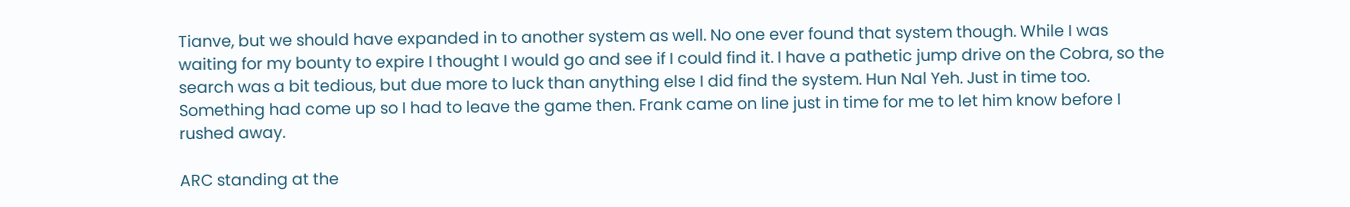Tianve, but we should have expanded in to another system as well. No one ever found that system though. While I was waiting for my bounty to expire I thought I would go and see if I could find it. I have a pathetic jump drive on the Cobra, so the search was a bit tedious, but due more to luck than anything else I did find the system. Hun Nal Yeh. Just in time too. Something had come up so I had to leave the game then. Frank came on line just in time for me to let him know before I rushed away.

ARC standing at the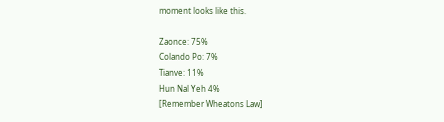moment looks like this.

Zaonce: 75%
Colando Po: 7%
Tianve: 11%
Hun Nal Yeh 4%
[Remember Wheatons Law]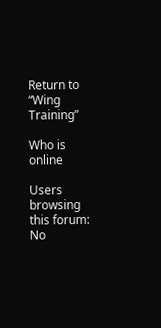Return to “Wing Training”

Who is online

Users browsing this forum: No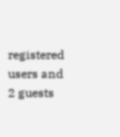registered users and 2 guests